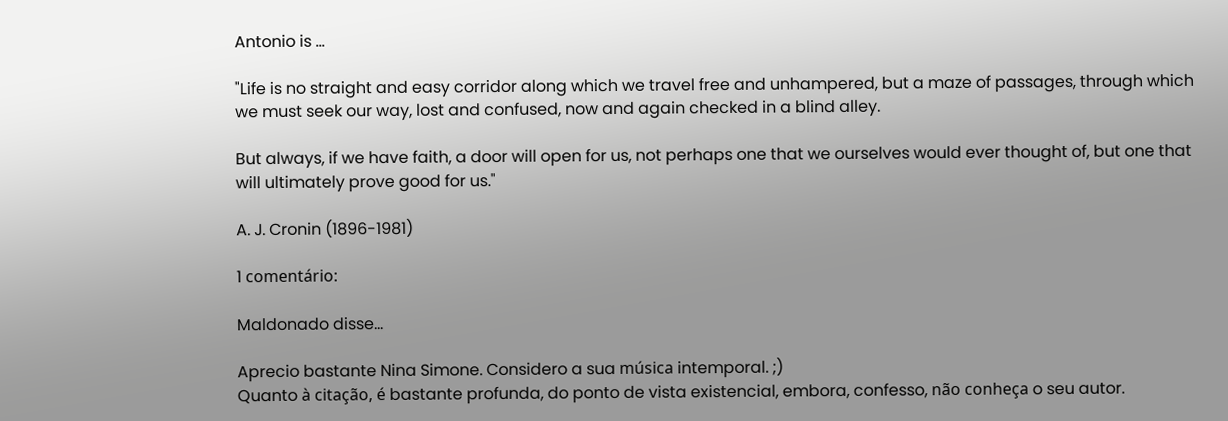Antonio is ...

"Life is no straight and easy corridor along which we travel free and unhampered, but a maze of passages, through which we must seek our way, lost and confused, now and again checked in a blind alley.

But always, if we have faith, a door will open for us, not perhaps one that we ourselves would ever thought of, but one that will ultimately prove good for us."

A. J. Cronin (1896-1981)

1 comentário:

Maldonado disse...

Aprecio bastante Nina Simone. Considero a sua música intemporal. ;)
Quanto à citação, é bastante profunda, do ponto de vista existencial, embora, confesso, não conheça o seu autor.